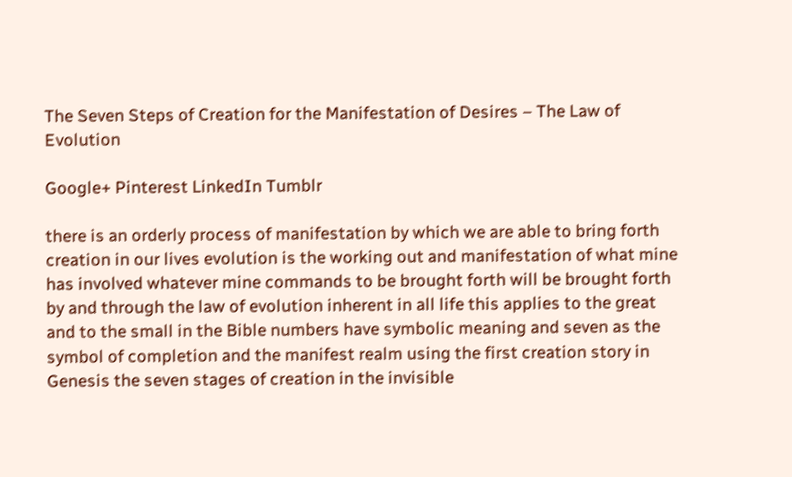The Seven Steps of Creation for the Manifestation of Desires – The Law of Evolution

Google+ Pinterest LinkedIn Tumblr

there is an orderly process of manifestation by which we are able to bring forth creation in our lives evolution is the working out and manifestation of what mine has involved whatever mine commands to be brought forth will be brought forth by and through the law of evolution inherent in all life this applies to the great and to the small in the Bible numbers have symbolic meaning and seven as the symbol of completion and the manifest realm using the first creation story in Genesis the seven stages of creation in the invisible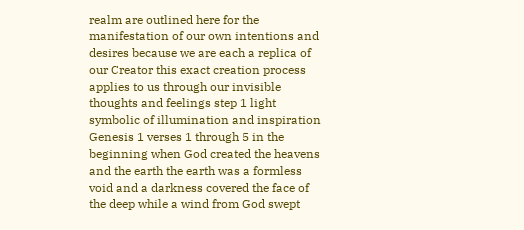realm are outlined here for the manifestation of our own intentions and desires because we are each a replica of our Creator this exact creation process applies to us through our invisible thoughts and feelings step 1 light symbolic of illumination and inspiration Genesis 1 verses 1 through 5 in the beginning when God created the heavens and the earth the earth was a formless void and a darkness covered the face of the deep while a wind from God swept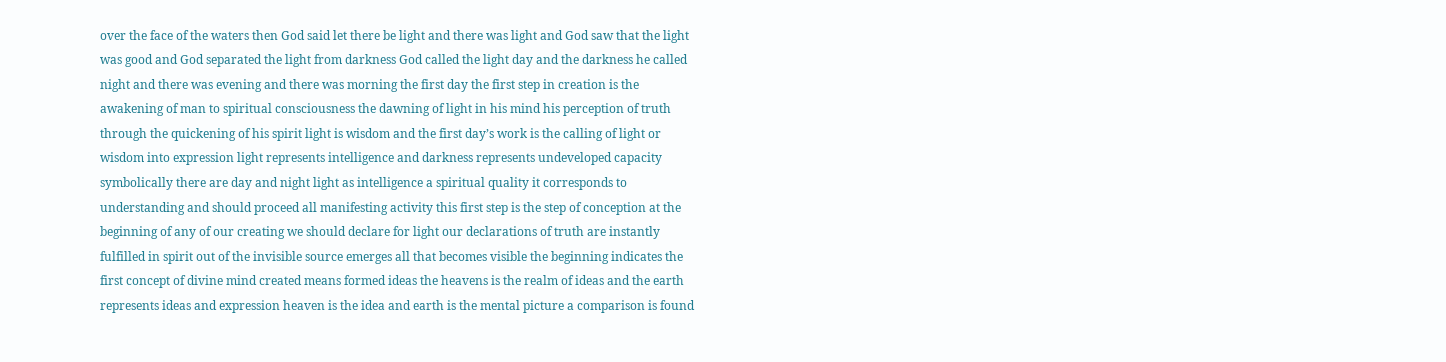over the face of the waters then God said let there be light and there was light and God saw that the light was good and God separated the light from darkness God called the light day and the darkness he called night and there was evening and there was morning the first day the first step in creation is the awakening of man to spiritual consciousness the dawning of light in his mind his perception of truth through the quickening of his spirit light is wisdom and the first day’s work is the calling of light or wisdom into expression light represents intelligence and darkness represents undeveloped capacity symbolically there are day and night light as intelligence a spiritual quality it corresponds to understanding and should proceed all manifesting activity this first step is the step of conception at the beginning of any of our creating we should declare for light our declarations of truth are instantly fulfilled in spirit out of the invisible source emerges all that becomes visible the beginning indicates the first concept of divine mind created means formed ideas the heavens is the realm of ideas and the earth represents ideas and expression heaven is the idea and earth is the mental picture a comparison is found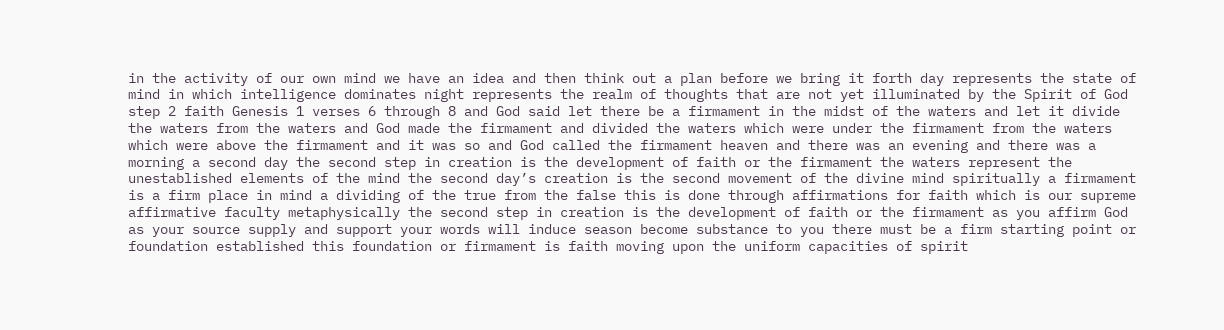in the activity of our own mind we have an idea and then think out a plan before we bring it forth day represents the state of mind in which intelligence dominates night represents the realm of thoughts that are not yet illuminated by the Spirit of God step 2 faith Genesis 1 verses 6 through 8 and God said let there be a firmament in the midst of the waters and let it divide the waters from the waters and God made the firmament and divided the waters which were under the firmament from the waters which were above the firmament and it was so and God called the firmament heaven and there was an evening and there was a morning a second day the second step in creation is the development of faith or the firmament the waters represent the unestablished elements of the mind the second day’s creation is the second movement of the divine mind spiritually a firmament is a firm place in mind a dividing of the true from the false this is done through affirmations for faith which is our supreme affirmative faculty metaphysically the second step in creation is the development of faith or the firmament as you affirm God as your source supply and support your words will induce season become substance to you there must be a firm starting point or foundation established this foundation or firmament is faith moving upon the uniform capacities of spirit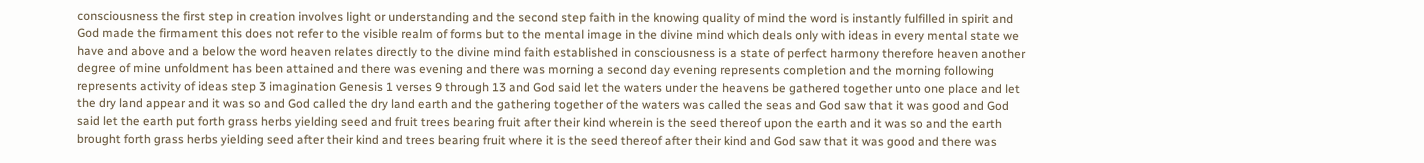consciousness the first step in creation involves light or understanding and the second step faith in the knowing quality of mind the word is instantly fulfilled in spirit and God made the firmament this does not refer to the visible realm of forms but to the mental image in the divine mind which deals only with ideas in every mental state we have and above and a below the word heaven relates directly to the divine mind faith established in consciousness is a state of perfect harmony therefore heaven another degree of mine unfoldment has been attained and there was evening and there was morning a second day evening represents completion and the morning following represents activity of ideas step 3 imagination Genesis 1 verses 9 through 13 and God said let the waters under the heavens be gathered together unto one place and let the dry land appear and it was so and God called the dry land earth and the gathering together of the waters was called the seas and God saw that it was good and God said let the earth put forth grass herbs yielding seed and fruit trees bearing fruit after their kind wherein is the seed thereof upon the earth and it was so and the earth brought forth grass herbs yielding seed after their kind and trees bearing fruit where it is the seed thereof after their kind and God saw that it was good and there was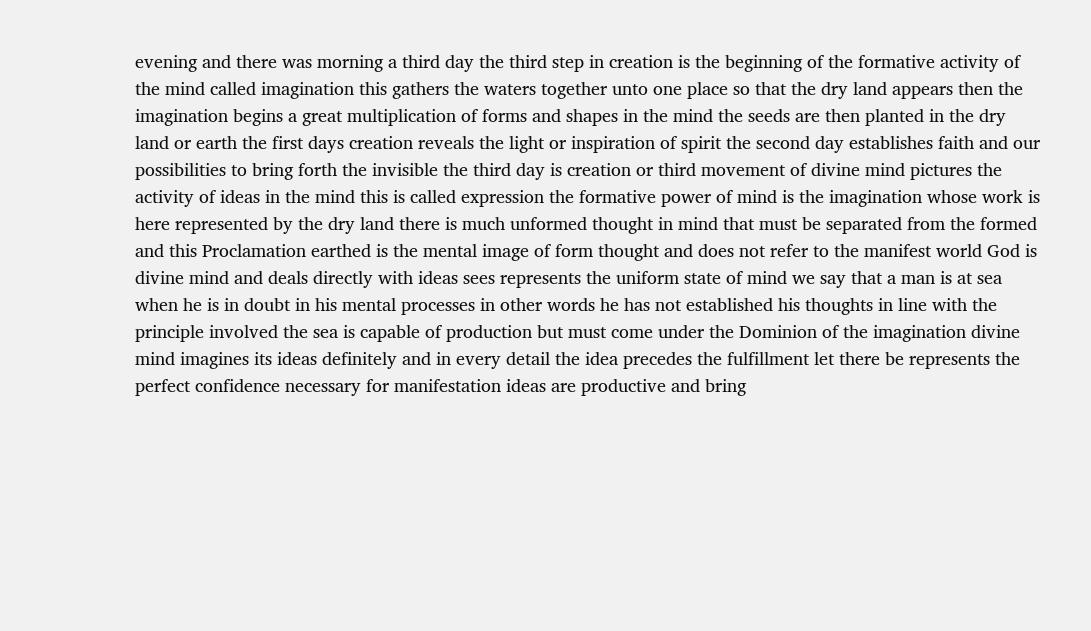evening and there was morning a third day the third step in creation is the beginning of the formative activity of the mind called imagination this gathers the waters together unto one place so that the dry land appears then the imagination begins a great multiplication of forms and shapes in the mind the seeds are then planted in the dry land or earth the first days creation reveals the light or inspiration of spirit the second day establishes faith and our possibilities to bring forth the invisible the third day is creation or third movement of divine mind pictures the activity of ideas in the mind this is called expression the formative power of mind is the imagination whose work is here represented by the dry land there is much unformed thought in mind that must be separated from the formed and this Proclamation earthed is the mental image of form thought and does not refer to the manifest world God is divine mind and deals directly with ideas sees represents the uniform state of mind we say that a man is at sea when he is in doubt in his mental processes in other words he has not established his thoughts in line with the principle involved the sea is capable of production but must come under the Dominion of the imagination divine mind imagines its ideas definitely and in every detail the idea precedes the fulfillment let there be represents the perfect confidence necessary for manifestation ideas are productive and bring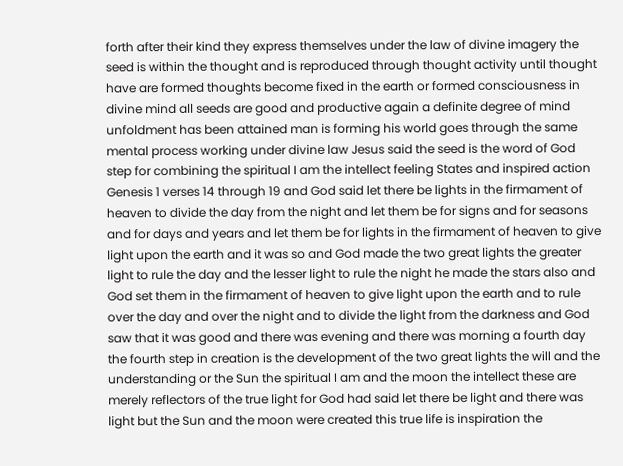forth after their kind they express themselves under the law of divine imagery the seed is within the thought and is reproduced through thought activity until thought have are formed thoughts become fixed in the earth or formed consciousness in divine mind all seeds are good and productive again a definite degree of mind unfoldment has been attained man is forming his world goes through the same mental process working under divine law Jesus said the seed is the word of God step for combining the spiritual I am the intellect feeling States and inspired action Genesis 1 verses 14 through 19 and God said let there be lights in the firmament of heaven to divide the day from the night and let them be for signs and for seasons and for days and years and let them be for lights in the firmament of heaven to give light upon the earth and it was so and God made the two great lights the greater light to rule the day and the lesser light to rule the night he made the stars also and God set them in the firmament of heaven to give light upon the earth and to rule over the day and over the night and to divide the light from the darkness and God saw that it was good and there was evening and there was morning a fourth day the fourth step in creation is the development of the two great lights the will and the understanding or the Sun the spiritual I am and the moon the intellect these are merely reflectors of the true light for God had said let there be light and there was light but the Sun and the moon were created this true life is inspiration the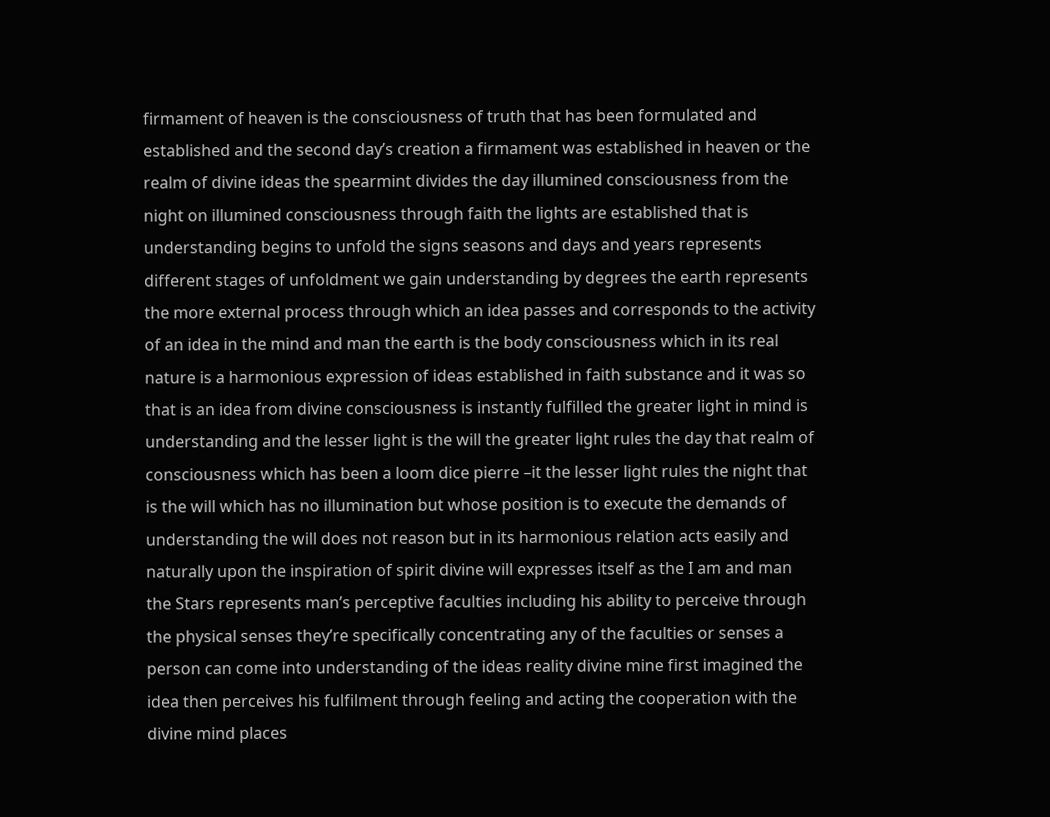firmament of heaven is the consciousness of truth that has been formulated and established and the second day’s creation a firmament was established in heaven or the realm of divine ideas the spearmint divides the day illumined consciousness from the night on illumined consciousness through faith the lights are established that is understanding begins to unfold the signs seasons and days and years represents different stages of unfoldment we gain understanding by degrees the earth represents the more external process through which an idea passes and corresponds to the activity of an idea in the mind and man the earth is the body consciousness which in its real nature is a harmonious expression of ideas established in faith substance and it was so that is an idea from divine consciousness is instantly fulfilled the greater light in mind is understanding and the lesser light is the will the greater light rules the day that realm of consciousness which has been a loom dice pierre –it the lesser light rules the night that is the will which has no illumination but whose position is to execute the demands of understanding the will does not reason but in its harmonious relation acts easily and naturally upon the inspiration of spirit divine will expresses itself as the I am and man the Stars represents man’s perceptive faculties including his ability to perceive through the physical senses they’re specifically concentrating any of the faculties or senses a person can come into understanding of the ideas reality divine mine first imagined the idea then perceives his fulfilment through feeling and acting the cooperation with the divine mind places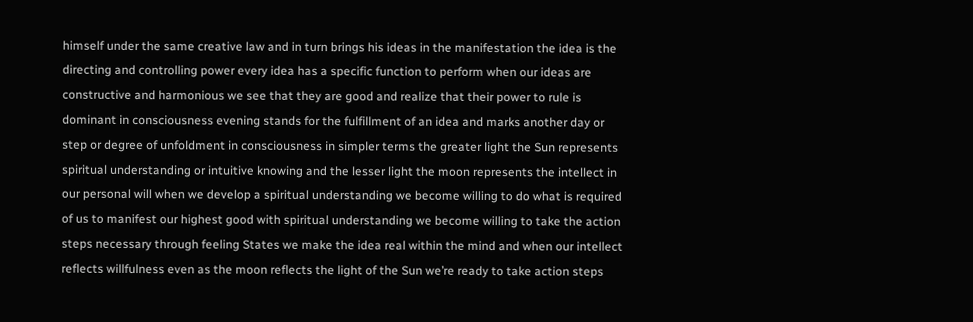himself under the same creative law and in turn brings his ideas in the manifestation the idea is the directing and controlling power every idea has a specific function to perform when our ideas are constructive and harmonious we see that they are good and realize that their power to rule is dominant in consciousness evening stands for the fulfillment of an idea and marks another day or step or degree of unfoldment in consciousness in simpler terms the greater light the Sun represents spiritual understanding or intuitive knowing and the lesser light the moon represents the intellect in our personal will when we develop a spiritual understanding we become willing to do what is required of us to manifest our highest good with spiritual understanding we become willing to take the action steps necessary through feeling States we make the idea real within the mind and when our intellect reflects willfulness even as the moon reflects the light of the Sun we’re ready to take action steps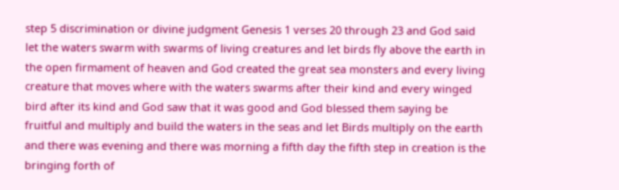step 5 discrimination or divine judgment Genesis 1 verses 20 through 23 and God said let the waters swarm with swarms of living creatures and let birds fly above the earth in the open firmament of heaven and God created the great sea monsters and every living creature that moves where with the waters swarms after their kind and every winged bird after its kind and God saw that it was good and God blessed them saying be fruitful and multiply and build the waters in the seas and let Birds multiply on the earth and there was evening and there was morning a fifth day the fifth step in creation is the bringing forth of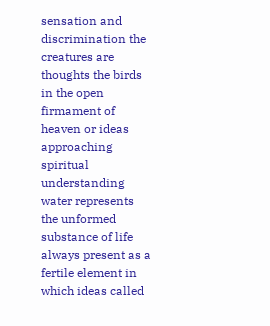sensation and discrimination the creatures are thoughts the birds in the open firmament of heaven or ideas approaching spiritual understanding water represents the unformed substance of life always present as a fertile element in which ideas called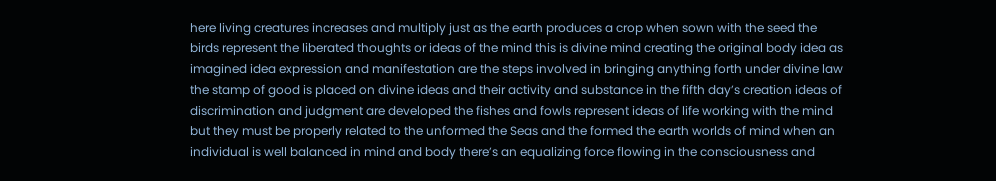here living creatures increases and multiply just as the earth produces a crop when sown with the seed the birds represent the liberated thoughts or ideas of the mind this is divine mind creating the original body idea as imagined idea expression and manifestation are the steps involved in bringing anything forth under divine law the stamp of good is placed on divine ideas and their activity and substance in the fifth day’s creation ideas of discrimination and judgment are developed the fishes and fowls represent ideas of life working with the mind but they must be properly related to the unformed the Seas and the formed the earth worlds of mind when an individual is well balanced in mind and body there’s an equalizing force flowing in the consciousness and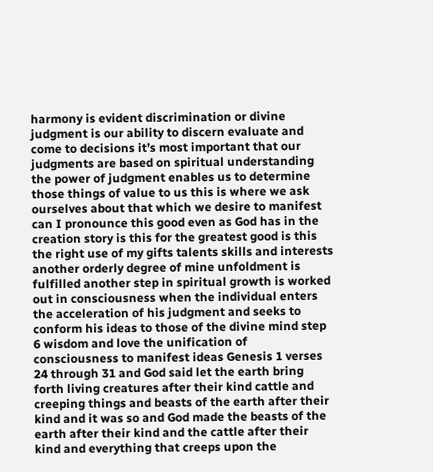harmony is evident discrimination or divine judgment is our ability to discern evaluate and come to decisions it’s most important that our judgments are based on spiritual understanding the power of judgment enables us to determine those things of value to us this is where we ask ourselves about that which we desire to manifest can I pronounce this good even as God has in the creation story is this for the greatest good is this the right use of my gifts talents skills and interests another orderly degree of mine unfoldment is fulfilled another step in spiritual growth is worked out in consciousness when the individual enters the acceleration of his judgment and seeks to conform his ideas to those of the divine mind step 6 wisdom and love the unification of consciousness to manifest ideas Genesis 1 verses 24 through 31 and God said let the earth bring forth living creatures after their kind cattle and creeping things and beasts of the earth after their kind and it was so and God made the beasts of the earth after their kind and the cattle after their kind and everything that creeps upon the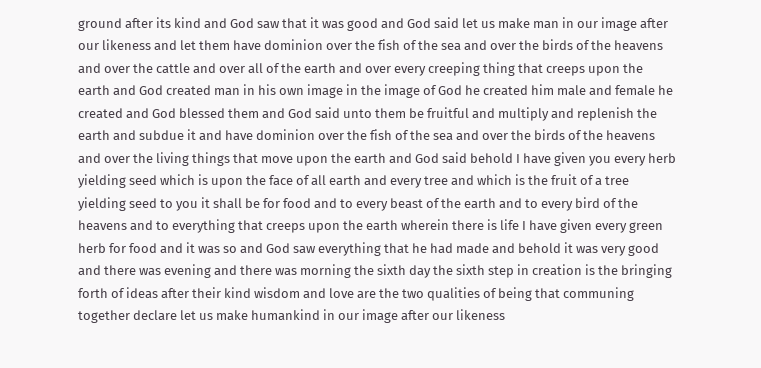ground after its kind and God saw that it was good and God said let us make man in our image after our likeness and let them have dominion over the fish of the sea and over the birds of the heavens and over the cattle and over all of the earth and over every creeping thing that creeps upon the earth and God created man in his own image in the image of God he created him male and female he created and God blessed them and God said unto them be fruitful and multiply and replenish the earth and subdue it and have dominion over the fish of the sea and over the birds of the heavens and over the living things that move upon the earth and God said behold I have given you every herb yielding seed which is upon the face of all earth and every tree and which is the fruit of a tree yielding seed to you it shall be for food and to every beast of the earth and to every bird of the heavens and to everything that creeps upon the earth wherein there is life I have given every green herb for food and it was so and God saw everything that he had made and behold it was very good and there was evening and there was morning the sixth day the sixth step in creation is the bringing forth of ideas after their kind wisdom and love are the two qualities of being that communing together declare let us make humankind in our image after our likeness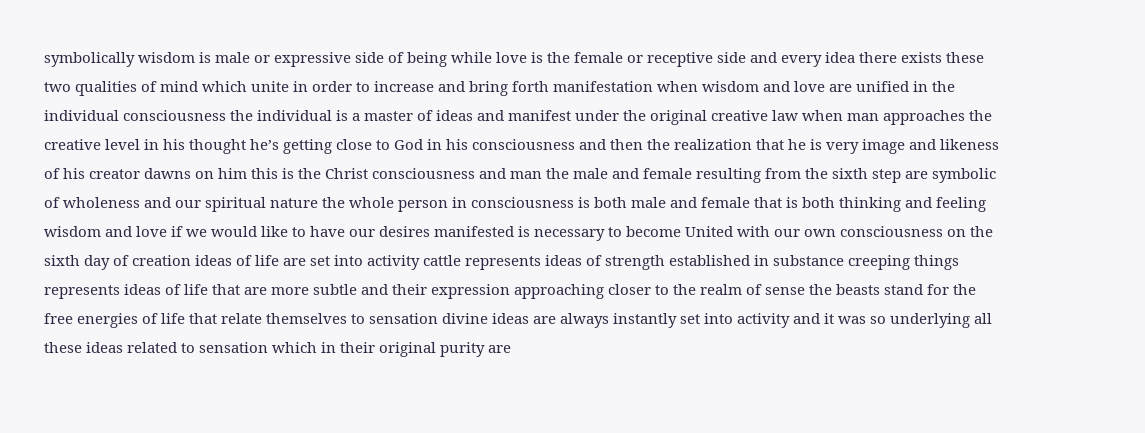symbolically wisdom is male or expressive side of being while love is the female or receptive side and every idea there exists these two qualities of mind which unite in order to increase and bring forth manifestation when wisdom and love are unified in the individual consciousness the individual is a master of ideas and manifest under the original creative law when man approaches the creative level in his thought he’s getting close to God in his consciousness and then the realization that he is very image and likeness of his creator dawns on him this is the Christ consciousness and man the male and female resulting from the sixth step are symbolic of wholeness and our spiritual nature the whole person in consciousness is both male and female that is both thinking and feeling wisdom and love if we would like to have our desires manifested is necessary to become United with our own consciousness on the sixth day of creation ideas of life are set into activity cattle represents ideas of strength established in substance creeping things represents ideas of life that are more subtle and their expression approaching closer to the realm of sense the beasts stand for the free energies of life that relate themselves to sensation divine ideas are always instantly set into activity and it was so underlying all these ideas related to sensation which in their original purity are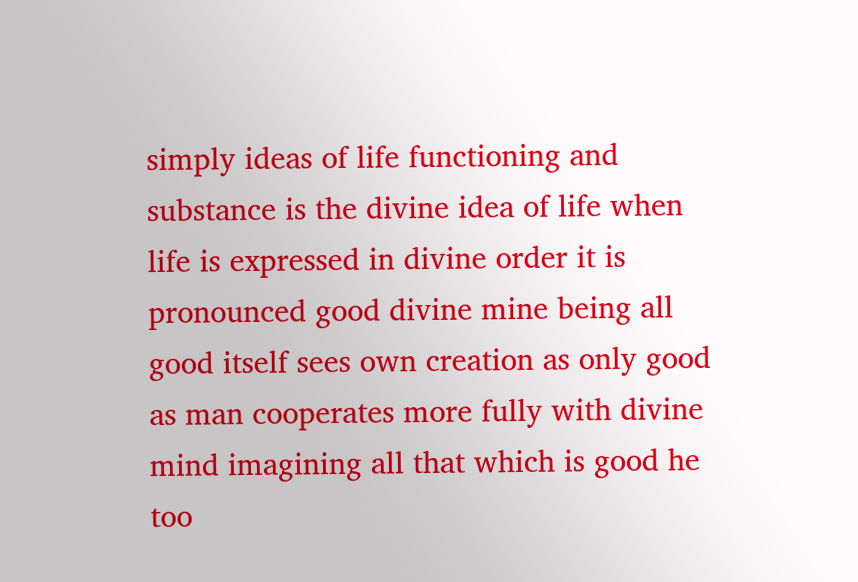simply ideas of life functioning and substance is the divine idea of life when life is expressed in divine order it is pronounced good divine mine being all good itself sees own creation as only good as man cooperates more fully with divine mind imagining all that which is good he too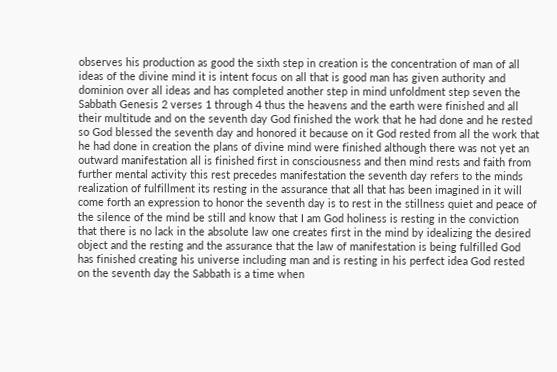observes his production as good the sixth step in creation is the concentration of man of all ideas of the divine mind it is intent focus on all that is good man has given authority and dominion over all ideas and has completed another step in mind unfoldment step seven the Sabbath Genesis 2 verses 1 through 4 thus the heavens and the earth were finished and all their multitude and on the seventh day God finished the work that he had done and he rested so God blessed the seventh day and honored it because on it God rested from all the work that he had done in creation the plans of divine mind were finished although there was not yet an outward manifestation all is finished first in consciousness and then mind rests and faith from further mental activity this rest precedes manifestation the seventh day refers to the minds realization of fulfillment its resting in the assurance that all that has been imagined in it will come forth an expression to honor the seventh day is to rest in the stillness quiet and peace of the silence of the mind be still and know that I am God holiness is resting in the conviction that there is no lack in the absolute law one creates first in the mind by idealizing the desired object and the resting and the assurance that the law of manifestation is being fulfilled God has finished creating his universe including man and is resting in his perfect idea God rested on the seventh day the Sabbath is a time when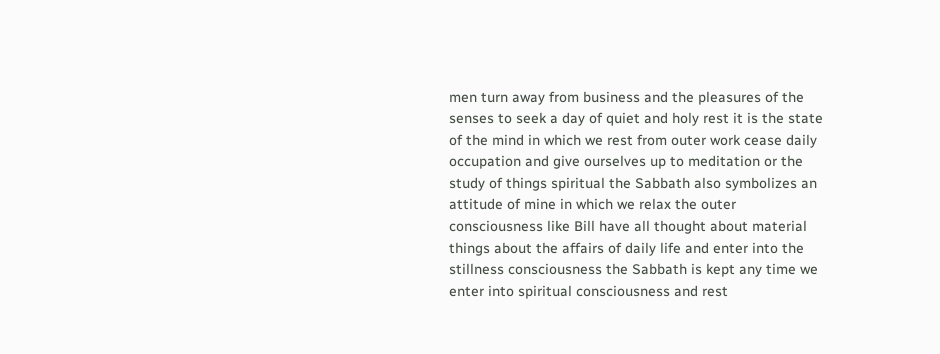men turn away from business and the pleasures of the senses to seek a day of quiet and holy rest it is the state of the mind in which we rest from outer work cease daily occupation and give ourselves up to meditation or the study of things spiritual the Sabbath also symbolizes an attitude of mine in which we relax the outer consciousness like Bill have all thought about material things about the affairs of daily life and enter into the stillness consciousness the Sabbath is kept any time we enter into spiritual consciousness and rest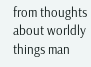from thoughts about worldly things man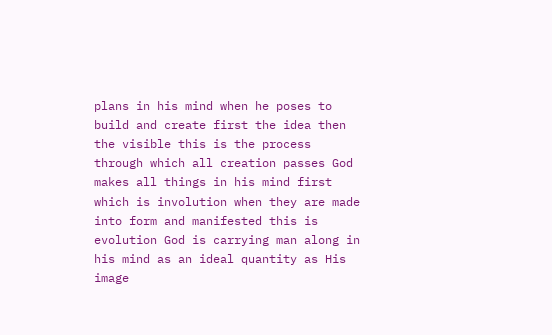plans in his mind when he poses to build and create first the idea then the visible this is the process through which all creation passes God makes all things in his mind first which is involution when they are made into form and manifested this is evolution God is carrying man along in his mind as an ideal quantity as His image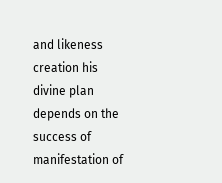and likeness creation his divine plan depends on the success of manifestation of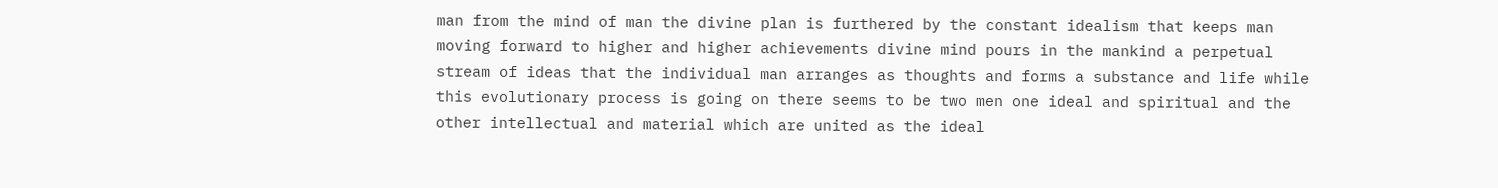man from the mind of man the divine plan is furthered by the constant idealism that keeps man moving forward to higher and higher achievements divine mind pours in the mankind a perpetual stream of ideas that the individual man arranges as thoughts and forms a substance and life while this evolutionary process is going on there seems to be two men one ideal and spiritual and the other intellectual and material which are united as the ideal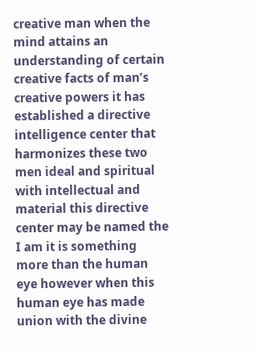creative man when the mind attains an understanding of certain creative facts of man’s creative powers it has established a directive intelligence center that harmonizes these two men ideal and spiritual with intellectual and material this directive center may be named the I am it is something more than the human eye however when this human eye has made union with the divine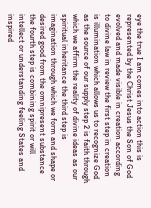eye the true I am comes into action this is represented by the Christ Jesus the Son of God evolved and made visible in creation according to divine law in review the first step in creation is illumination which allows us to recognize God as the source of our supply step 2 is faith through which we affirm the reality of divine ideas as our spiritual inheritance the third step is imagination through which we form and shape or desired good from the omnipresent substance the fourth step is combining spirit or will intellect or understanding feeling States and inspired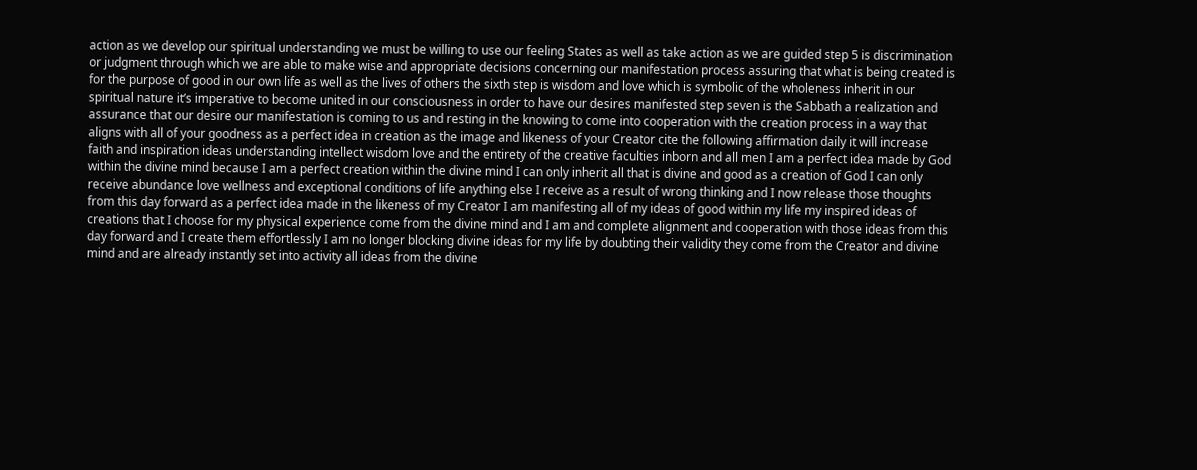action as we develop our spiritual understanding we must be willing to use our feeling States as well as take action as we are guided step 5 is discrimination or judgment through which we are able to make wise and appropriate decisions concerning our manifestation process assuring that what is being created is for the purpose of good in our own life as well as the lives of others the sixth step is wisdom and love which is symbolic of the wholeness inherit in our spiritual nature it’s imperative to become united in our consciousness in order to have our desires manifested step seven is the Sabbath a realization and assurance that our desire our manifestation is coming to us and resting in the knowing to come into cooperation with the creation process in a way that aligns with all of your goodness as a perfect idea in creation as the image and likeness of your Creator cite the following affirmation daily it will increase faith and inspiration ideas understanding intellect wisdom love and the entirety of the creative faculties inborn and all men I am a perfect idea made by God within the divine mind because I am a perfect creation within the divine mind I can only inherit all that is divine and good as a creation of God I can only receive abundance love wellness and exceptional conditions of life anything else I receive as a result of wrong thinking and I now release those thoughts from this day forward as a perfect idea made in the likeness of my Creator I am manifesting all of my ideas of good within my life my inspired ideas of creations that I choose for my physical experience come from the divine mind and I am and complete alignment and cooperation with those ideas from this day forward and I create them effortlessly I am no longer blocking divine ideas for my life by doubting their validity they come from the Creator and divine mind and are already instantly set into activity all ideas from the divine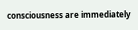consciousness are immediately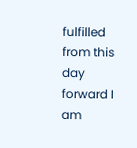fulfilled from this day forward I am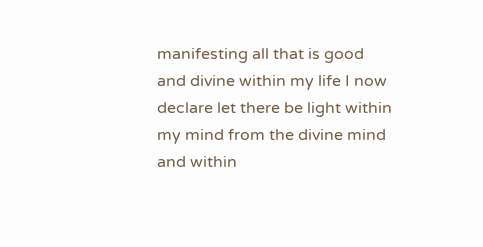manifesting all that is good and divine within my life I now declare let there be light within my mind from the divine mind and within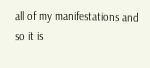all of my manifestations and so it is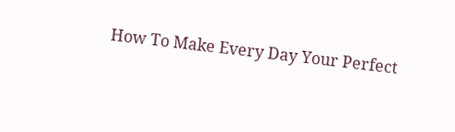How To Make Every Day Your Perfect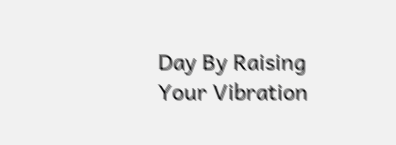Day By Raising Your Vibration